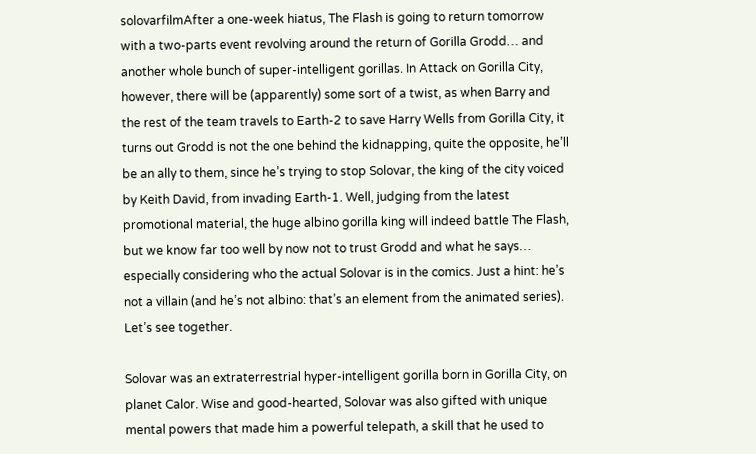solovarfilmAfter a one-week hiatus, The Flash is going to return tomorrow with a two-parts event revolving around the return of Gorilla Grodd… and another whole bunch of super-intelligent gorillas. In Attack on Gorilla City, however, there will be (apparently) some sort of a twist, as when Barry and the rest of the team travels to Earth-2 to save Harry Wells from Gorilla City, it turns out Grodd is not the one behind the kidnapping, quite the opposite, he’ll be an ally to them, since he’s trying to stop Solovar, the king of the city voiced by Keith David, from invading Earth-1. Well, judging from the latest promotional material, the huge albino gorilla king will indeed battle The Flash, but we know far too well by now not to trust Grodd and what he says… especially considering who the actual Solovar is in the comics. Just a hint: he’s not a villain (and he’s not albino: that’s an element from the animated series). Let’s see together.

Solovar was an extraterrestrial hyper-intelligent gorilla born in Gorilla City, on planet Calor. Wise and good-hearted, Solovar was also gifted with unique mental powers that made him a powerful telepath, a skill that he used to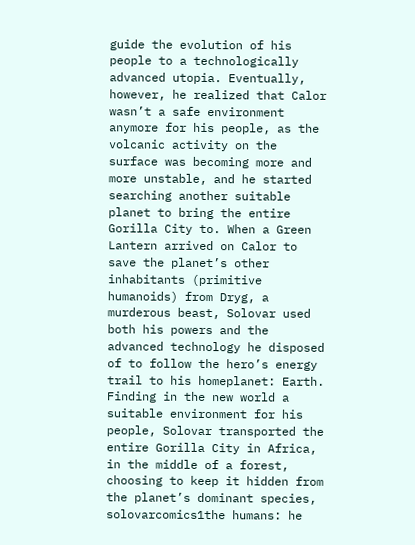guide the evolution of his people to a technologically advanced utopia. Eventually, however, he realized that Calor wasn’t a safe environment anymore for his people, as the volcanic activity on the surface was becoming more and more unstable, and he started searching another suitable planet to bring the entire Gorilla City to. When a Green Lantern arrived on Calor to save the planet’s other inhabitants (primitive humanoids) from Dryg, a murderous beast, Solovar used both his powers and the advanced technology he disposed of to follow the hero’s energy trail to his homeplanet: Earth. Finding in the new world a suitable environment for his people, Solovar transported the entire Gorilla City in Africa, in the middle of a forest, choosing to keep it hidden from the planet’s dominant species, solovarcomics1the humans: he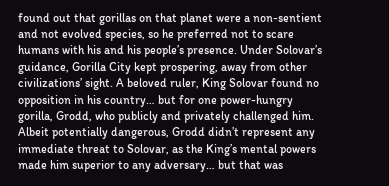found out that gorillas on that planet were a non-sentient and not evolved species, so he preferred not to scare humans with his and his people’s presence. Under Solovar’s guidance, Gorilla City kept prospering, away from other civilizations’ sight. A beloved ruler, King Solovar found no opposition in his country… but for one power-hungry gorilla, Grodd, who publicly and privately challenged him. Albeit potentially dangerous, Grodd didn’t represent any immediate threat to Solovar, as the King’s mental powers made him superior to any adversary… but that was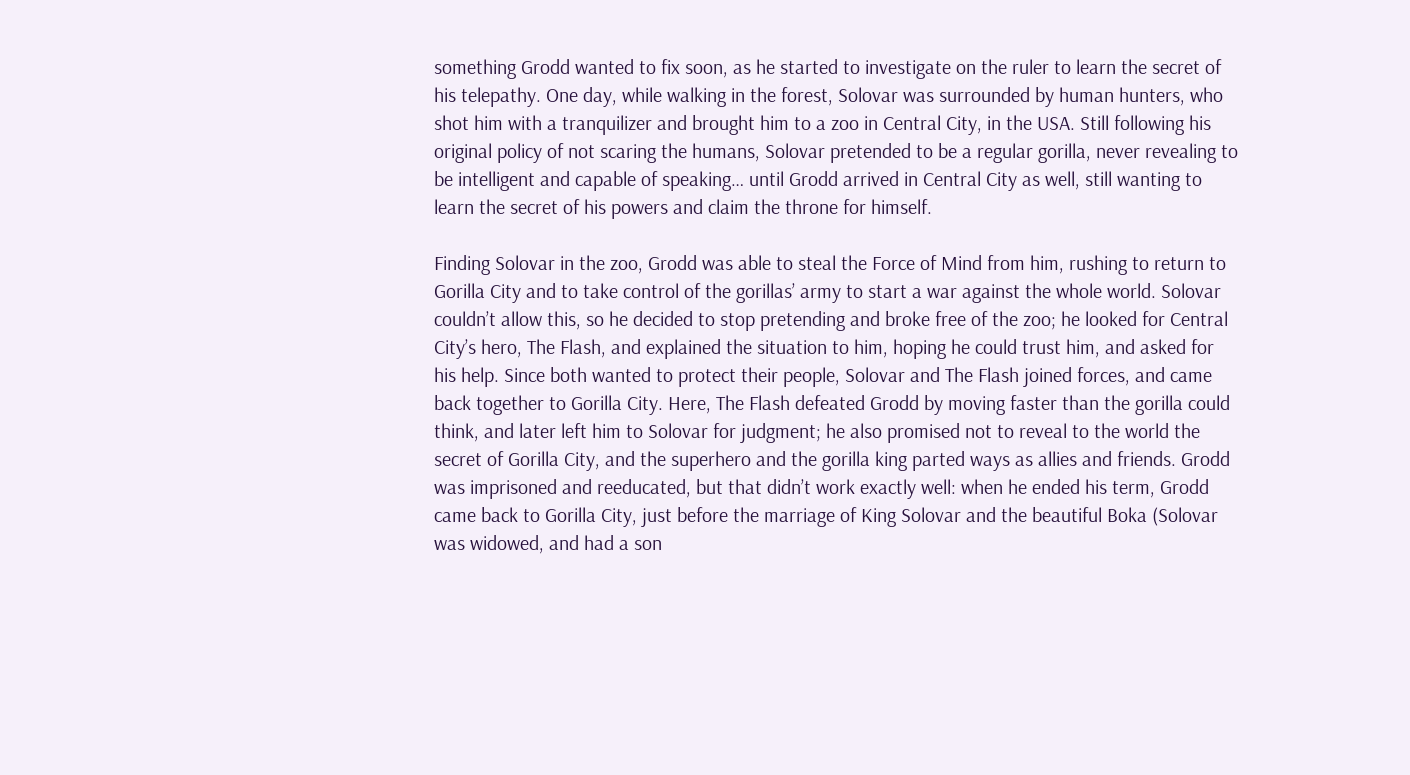something Grodd wanted to fix soon, as he started to investigate on the ruler to learn the secret of his telepathy. One day, while walking in the forest, Solovar was surrounded by human hunters, who shot him with a tranquilizer and brought him to a zoo in Central City, in the USA. Still following his original policy of not scaring the humans, Solovar pretended to be a regular gorilla, never revealing to be intelligent and capable of speaking… until Grodd arrived in Central City as well, still wanting to learn the secret of his powers and claim the throne for himself.

Finding Solovar in the zoo, Grodd was able to steal the Force of Mind from him, rushing to return to Gorilla City and to take control of the gorillas’ army to start a war against the whole world. Solovar couldn’t allow this, so he decided to stop pretending and broke free of the zoo; he looked for Central City’s hero, The Flash, and explained the situation to him, hoping he could trust him, and asked for his help. Since both wanted to protect their people, Solovar and The Flash joined forces, and came back together to Gorilla City. Here, The Flash defeated Grodd by moving faster than the gorilla could think, and later left him to Solovar for judgment; he also promised not to reveal to the world the secret of Gorilla City, and the superhero and the gorilla king parted ways as allies and friends. Grodd was imprisoned and reeducated, but that didn’t work exactly well: when he ended his term, Grodd came back to Gorilla City, just before the marriage of King Solovar and the beautiful Boka (Solovar was widowed, and had a son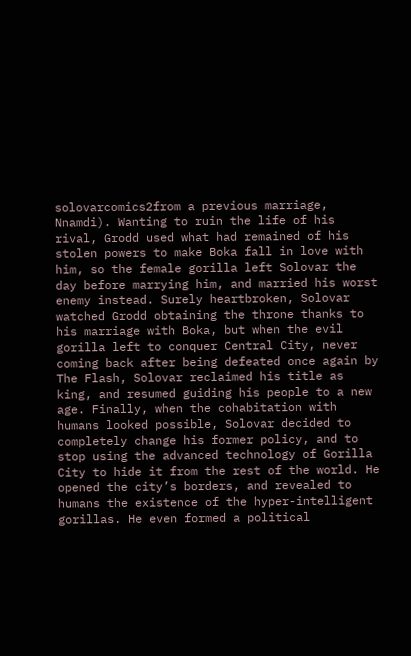solovarcomics2from a previous marriage, Nnamdi). Wanting to ruin the life of his rival, Grodd used what had remained of his stolen powers to make Boka fall in love with him, so the female gorilla left Solovar the day before marrying him, and married his worst enemy instead. Surely heartbroken, Solovar watched Grodd obtaining the throne thanks to his marriage with Boka, but when the evil gorilla left to conquer Central City, never coming back after being defeated once again by The Flash, Solovar reclaimed his title as king, and resumed guiding his people to a new age. Finally, when the cohabitation with humans looked possible, Solovar decided to completely change his former policy, and to stop using the advanced technology of Gorilla City to hide it from the rest of the world. He opened the city’s borders, and revealed to humans the existence of the hyper-intelligent gorillas. He even formed a political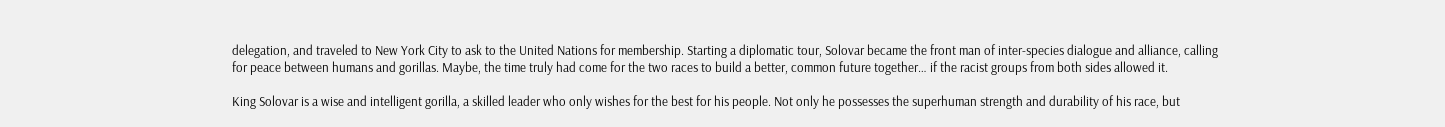delegation, and traveled to New York City to ask to the United Nations for membership. Starting a diplomatic tour, Solovar became the front man of inter-species dialogue and alliance, calling for peace between humans and gorillas. Maybe, the time truly had come for the two races to build a better, common future together… if the racist groups from both sides allowed it.

King Solovar is a wise and intelligent gorilla, a skilled leader who only wishes for the best for his people. Not only he possesses the superhuman strength and durability of his race, but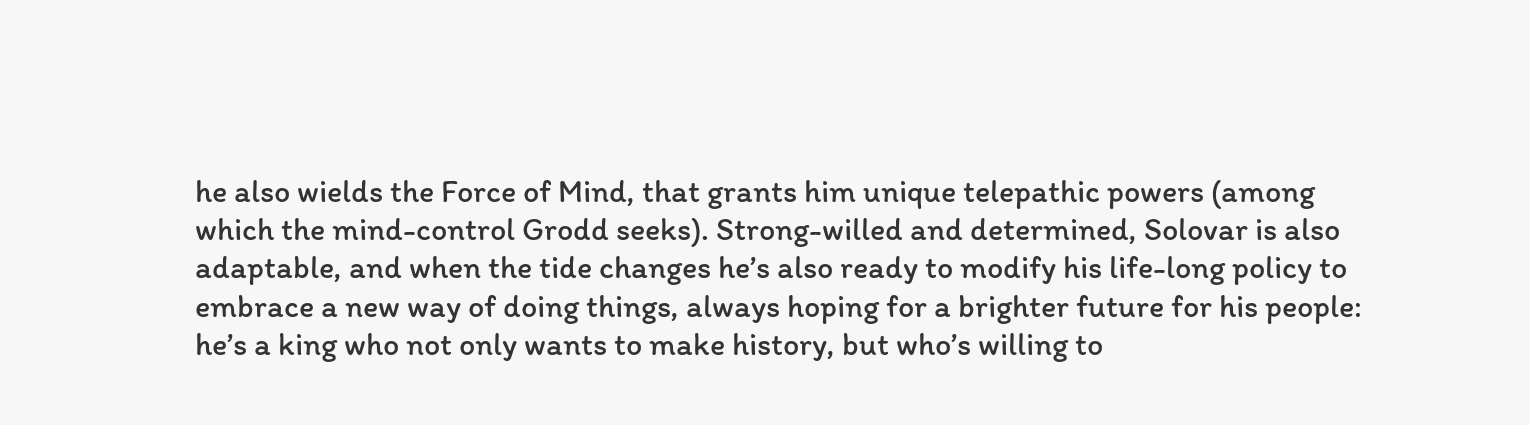he also wields the Force of Mind, that grants him unique telepathic powers (among which the mind-control Grodd seeks). Strong-willed and determined, Solovar is also adaptable, and when the tide changes he’s also ready to modify his life-long policy to embrace a new way of doing things, always hoping for a brighter future for his people: he’s a king who not only wants to make history, but who’s willing to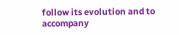follow its evolution and to accompany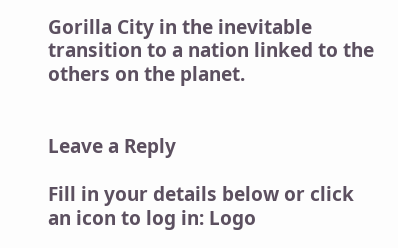Gorilla City in the inevitable transition to a nation linked to the others on the planet.


Leave a Reply

Fill in your details below or click an icon to log in: Logo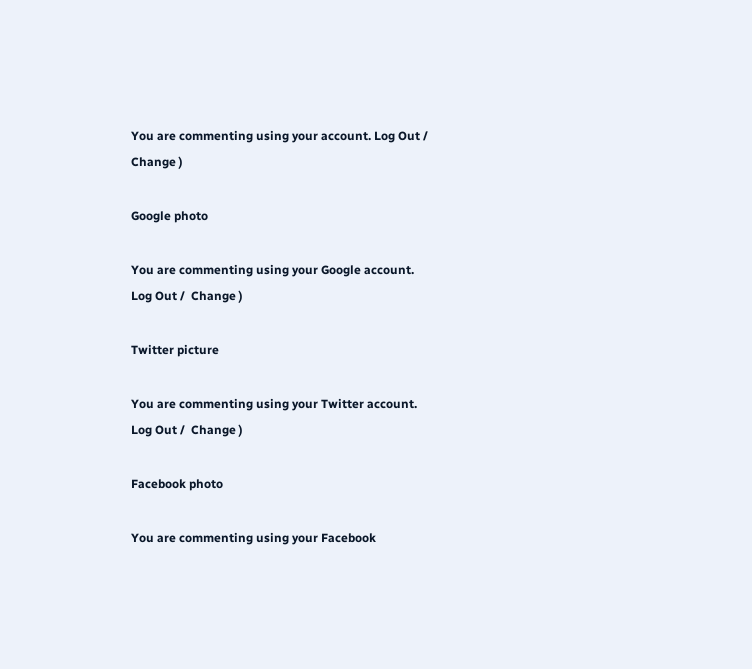You are commenting using your account. Log Out /  Change )

Google photo

You are commenting using your Google account. Log Out /  Change )

Twitter picture

You are commenting using your Twitter account. Log Out /  Change )

Facebook photo

You are commenting using your Facebook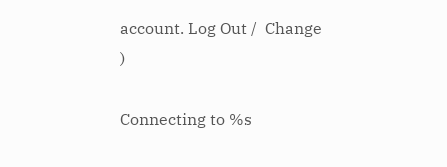account. Log Out /  Change )

Connecting to %s